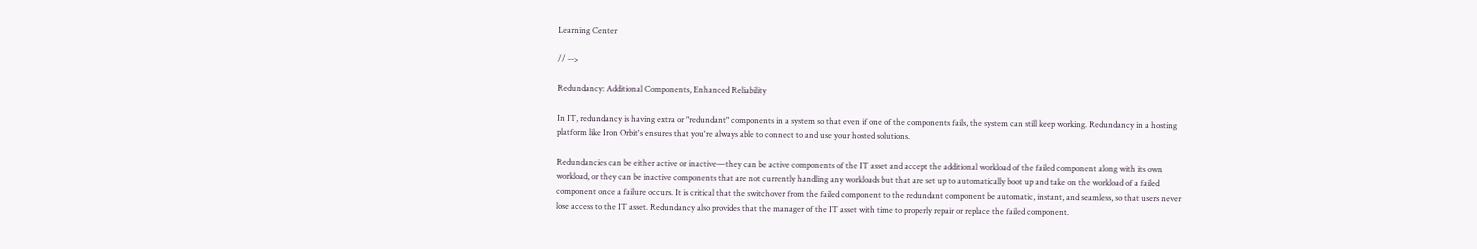Learning Center

// -->

Redundancy: Additional Components, Enhanced Reliability

In IT, redundancy is having extra or "redundant" components in a system so that even if one of the components fails, the system can still keep working. Redundancy in a hosting platform like Iron Orbit's ensures that you're always able to connect to and use your hosted solutions.

Redundancies can be either active or inactive—they can be active components of the IT asset and accept the additional workload of the failed component along with its own workload, or they can be inactive components that are not currently handling any workloads but that are set up to automatically boot up and take on the workload of a failed component once a failure occurs. It is critical that the switchover from the failed component to the redundant component be automatic, instant, and seamless, so that users never lose access to the IT asset. Redundancy also provides that the manager of the IT asset with time to properly repair or replace the failed component.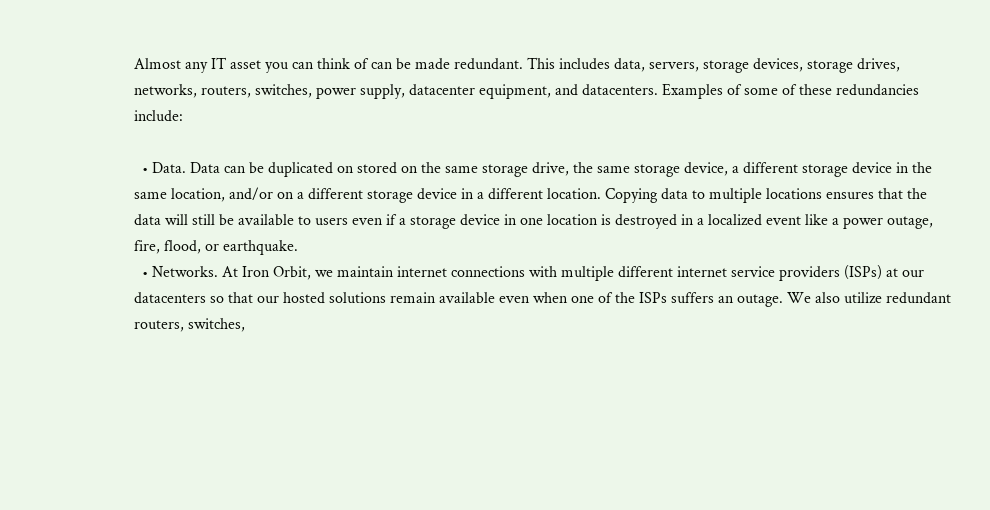Almost any IT asset you can think of can be made redundant. This includes data, servers, storage devices, storage drives, networks, routers, switches, power supply, datacenter equipment, and datacenters. Examples of some of these redundancies include:

  • Data. Data can be duplicated on stored on the same storage drive, the same storage device, a different storage device in the same location, and/or on a different storage device in a different location. Copying data to multiple locations ensures that the data will still be available to users even if a storage device in one location is destroyed in a localized event like a power outage, fire, flood, or earthquake.
  • Networks. At Iron Orbit, we maintain internet connections with multiple different internet service providers (ISPs) at our datacenters so that our hosted solutions remain available even when one of the ISPs suffers an outage. We also utilize redundant routers, switches,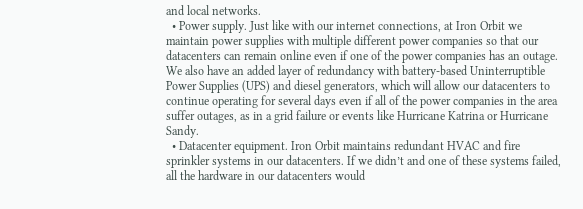and local networks.
  • Power supply. Just like with our internet connections, at Iron Orbit we maintain power supplies with multiple different power companies so that our datacenters can remain online even if one of the power companies has an outage. We also have an added layer of redundancy with battery-based Uninterruptible Power Supplies (UPS) and diesel generators, which will allow our datacenters to continue operating for several days even if all of the power companies in the area suffer outages, as in a grid failure or events like Hurricane Katrina or Hurricane Sandy.
  • Datacenter equipment. Iron Orbit maintains redundant HVAC and fire sprinkler systems in our datacenters. If we didn’t and one of these systems failed, all the hardware in our datacenters would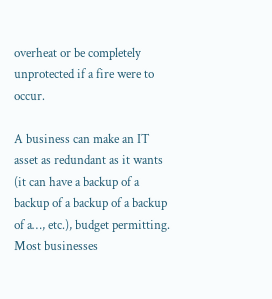overheat or be completely unprotected if a fire were to occur.

A business can make an IT asset as redundant as it wants (it can have a backup of a backup of a backup of a backup of a…, etc.), budget permitting. Most businesses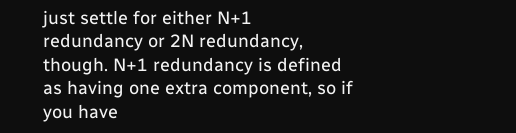just settle for either N+1 redundancy or 2N redundancy, though. N+1 redundancy is defined as having one extra component, so if you have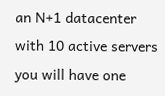an N+1 datacenter with 10 active servers you will have one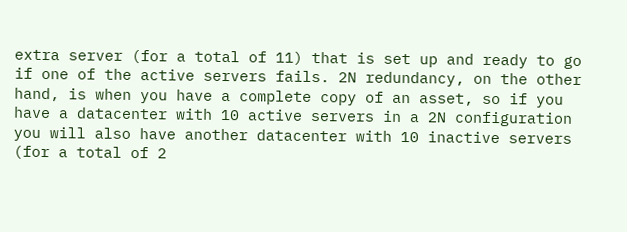extra server (for a total of 11) that is set up and ready to go if one of the active servers fails. 2N redundancy, on the other hand, is when you have a complete copy of an asset, so if you have a datacenter with 10 active servers in a 2N configuration you will also have another datacenter with 10 inactive servers (for a total of 2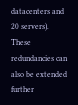datacenters and 20 servers). These redundancies can also be extended further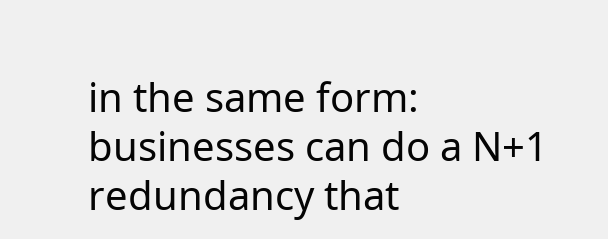in the same form: businesses can do a N+1 redundancy that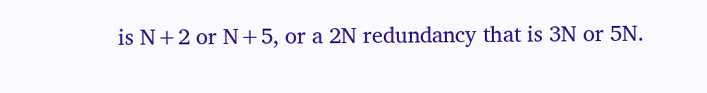is N+2 or N+5, or a 2N redundancy that is 3N or 5N.